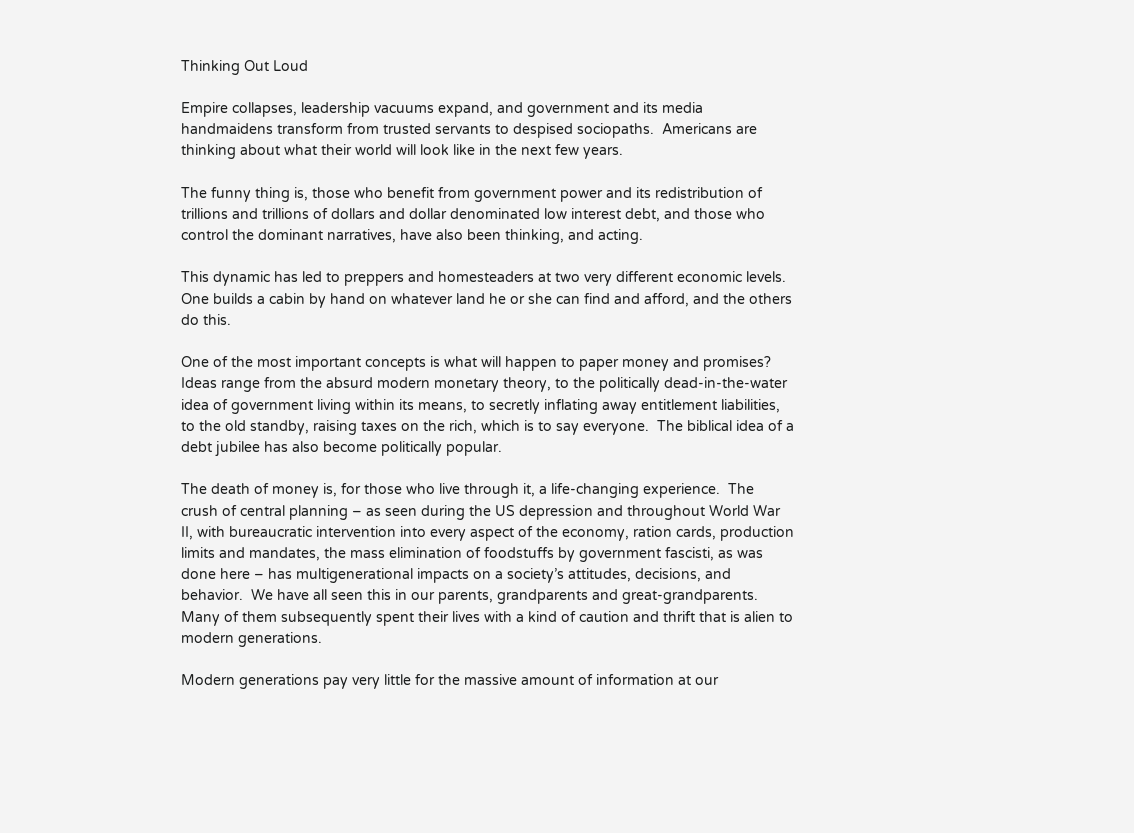Thinking Out Loud

Empire collapses, leadership vacuums expand, and government and its media handmaidens transform from trusted servants to despised sociopaths.  Americans are thinking about what their world will look like in the next few years.

The funny thing is, those who benefit from government power and its redistribution of trillions and trillions of dollars and dollar denominated low interest debt, and those who control the dominant narratives, have also been thinking, and acting.

This dynamic has led to preppers and homesteaders at two very different economic levels.  One builds a cabin by hand on whatever land he or she can find and afford, and the others do this.

One of the most important concepts is what will happen to paper money and promises?  Ideas range from the absurd modern monetary theory, to the politically dead-in-the-water idea of government living within its means, to secretly inflating away entitlement liabilities, to the old standby, raising taxes on the rich, which is to say everyone.  The biblical idea of a debt jubilee has also become politically popular.

The death of money is, for those who live through it, a life-changing experience.  The crush of central planning – as seen during the US depression and throughout World War II, with bureaucratic intervention into every aspect of the economy, ration cards, production limits and mandates, the mass elimination of foodstuffs by government fascisti, as was done here – has multigenerational impacts on a society’s attitudes, decisions, and behavior.  We have all seen this in our parents, grandparents and great-grandparents.  Many of them subsequently spent their lives with a kind of caution and thrift that is alien to modern generations.

Modern generations pay very little for the massive amount of information at our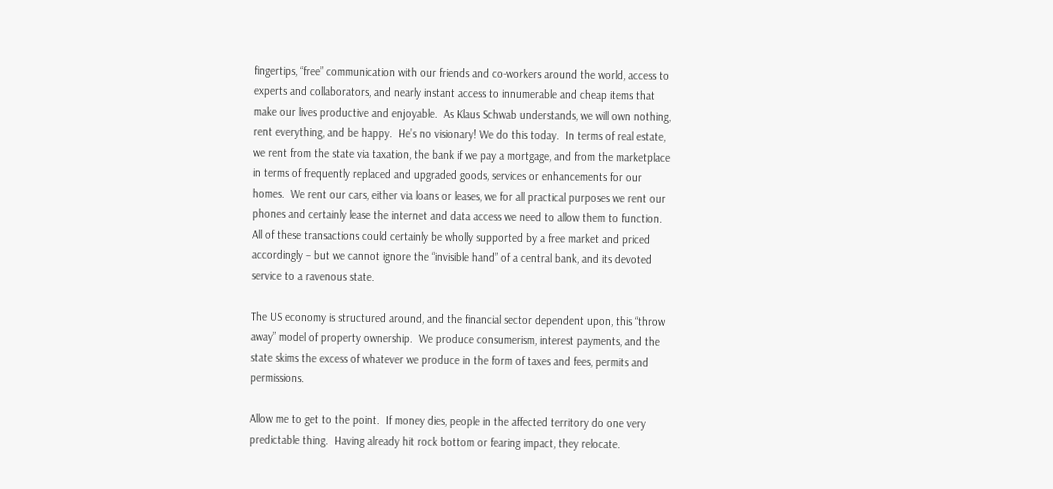fingertips, “free” communication with our friends and co-workers around the world, access to experts and collaborators, and nearly instant access to innumerable and cheap items that make our lives productive and enjoyable.  As Klaus Schwab understands, we will own nothing, rent everything, and be happy.  He’s no visionary! We do this today.  In terms of real estate, we rent from the state via taxation, the bank if we pay a mortgage, and from the marketplace in terms of frequently replaced and upgraded goods, services or enhancements for our homes.  We rent our cars, either via loans or leases, we for all practical purposes we rent our phones and certainly lease the internet and data access we need to allow them to function.   All of these transactions could certainly be wholly supported by a free market and priced accordingly – but we cannot ignore the “invisible hand” of a central bank, and its devoted service to a ravenous state.

The US economy is structured around, and the financial sector dependent upon, this “throw away” model of property ownership.  We produce consumerism, interest payments, and the state skims the excess of whatever we produce in the form of taxes and fees, permits and permissions.

Allow me to get to the point.  If money dies, people in the affected territory do one very predictable thing.  Having already hit rock bottom or fearing impact, they relocate.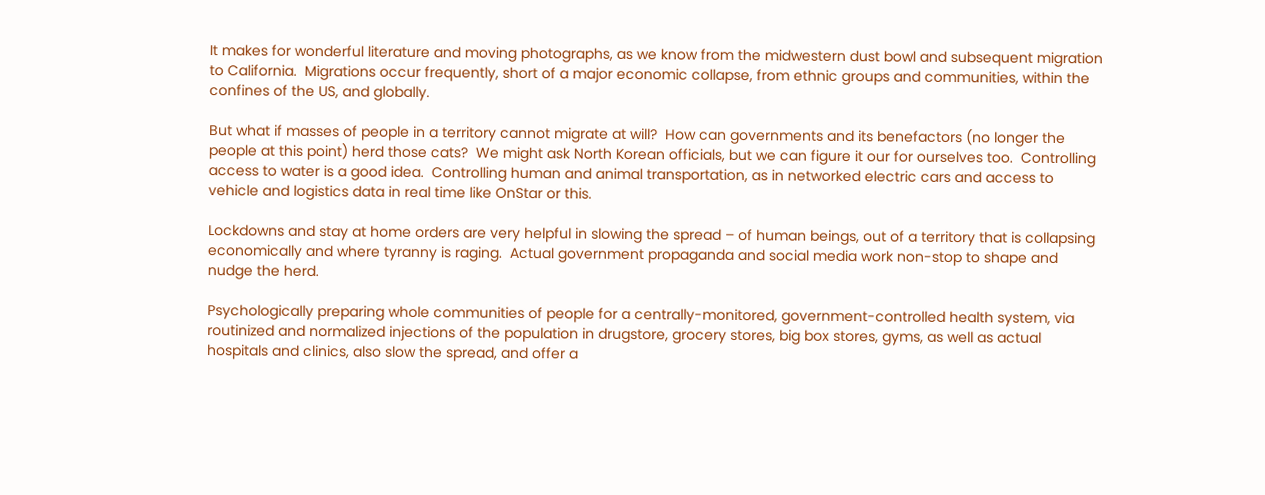It makes for wonderful literature and moving photographs, as we know from the midwestern dust bowl and subsequent migration to California.  Migrations occur frequently, short of a major economic collapse, from ethnic groups and communities, within the confines of the US, and globally.

But what if masses of people in a territory cannot migrate at will?  How can governments and its benefactors (no longer the people at this point) herd those cats?  We might ask North Korean officials, but we can figure it our for ourselves too.  Controlling access to water is a good idea.  Controlling human and animal transportation, as in networked electric cars and access to vehicle and logistics data in real time like OnStar or this.

Lockdowns and stay at home orders are very helpful in slowing the spread – of human beings, out of a territory that is collapsing economically and where tyranny is raging.  Actual government propaganda and social media work non-stop to shape and nudge the herd.

Psychologically preparing whole communities of people for a centrally-monitored, government-controlled health system, via routinized and normalized injections of the population in drugstore, grocery stores, big box stores, gyms, as well as actual hospitals and clinics, also slow the spread, and offer a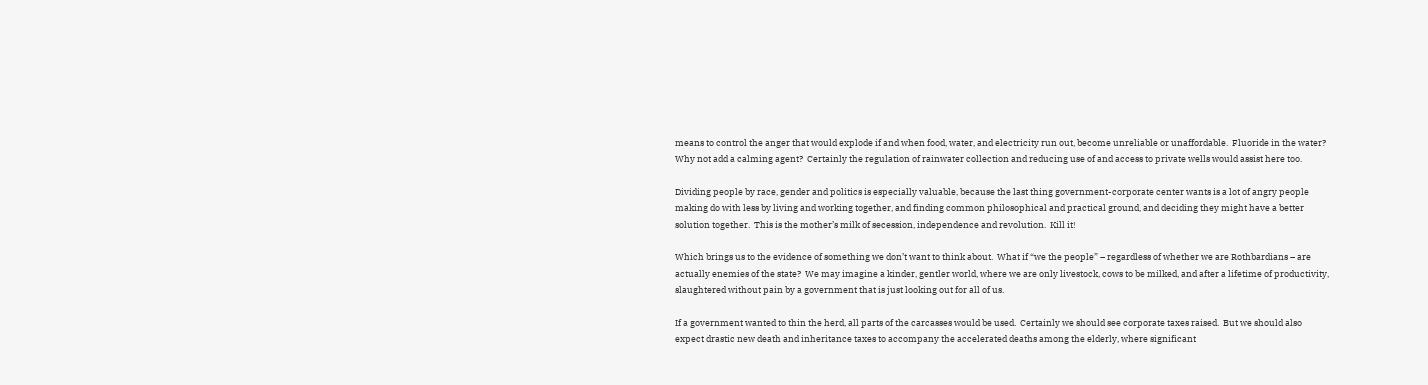means to control the anger that would explode if and when food, water, and electricity run out, become unreliable or unaffordable.  Fluoride in the water?  Why not add a calming agent?  Certainly the regulation of rainwater collection and reducing use of and access to private wells would assist here too.

Dividing people by race, gender and politics is especially valuable, because the last thing government-corporate center wants is a lot of angry people making do with less by living and working together, and finding common philosophical and practical ground, and deciding they might have a better solution together.  This is the mother’s milk of secession, independence and revolution.  Kill it!

Which brings us to the evidence of something we don’t want to think about.  What if “we the people” – regardless of whether we are Rothbardians – are actually enemies of the state?  We may imagine a kinder, gentler world, where we are only livestock, cows to be milked, and after a lifetime of productivity, slaughtered without pain by a government that is just looking out for all of us.

If a government wanted to thin the herd, all parts of the carcasses would be used.  Certainly we should see corporate taxes raised.  But we should also expect drastic new death and inheritance taxes to accompany the accelerated deaths among the elderly, where significant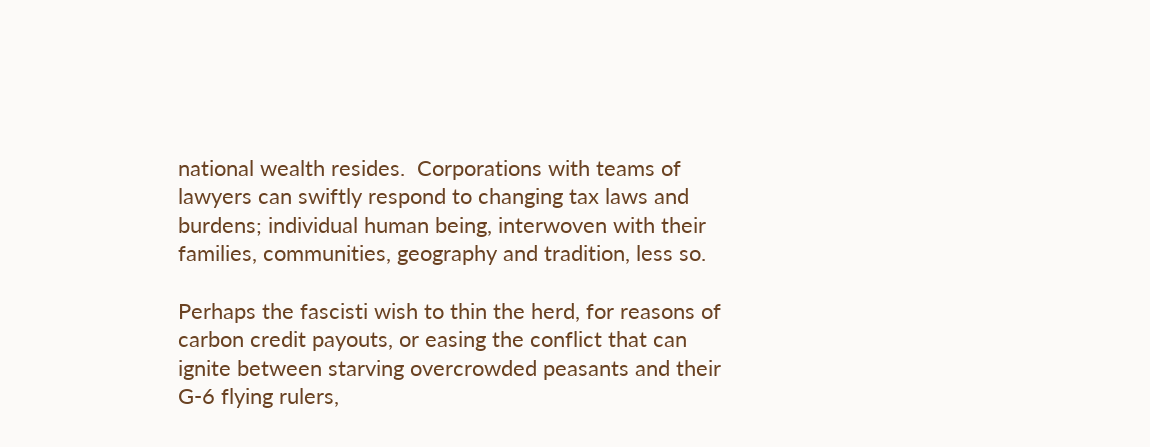national wealth resides.  Corporations with teams of lawyers can swiftly respond to changing tax laws and burdens; individual human being, interwoven with their families, communities, geography and tradition, less so.

Perhaps the fascisti wish to thin the herd, for reasons of carbon credit payouts, or easing the conflict that can ignite between starving overcrowded peasants and their G-6 flying rulers,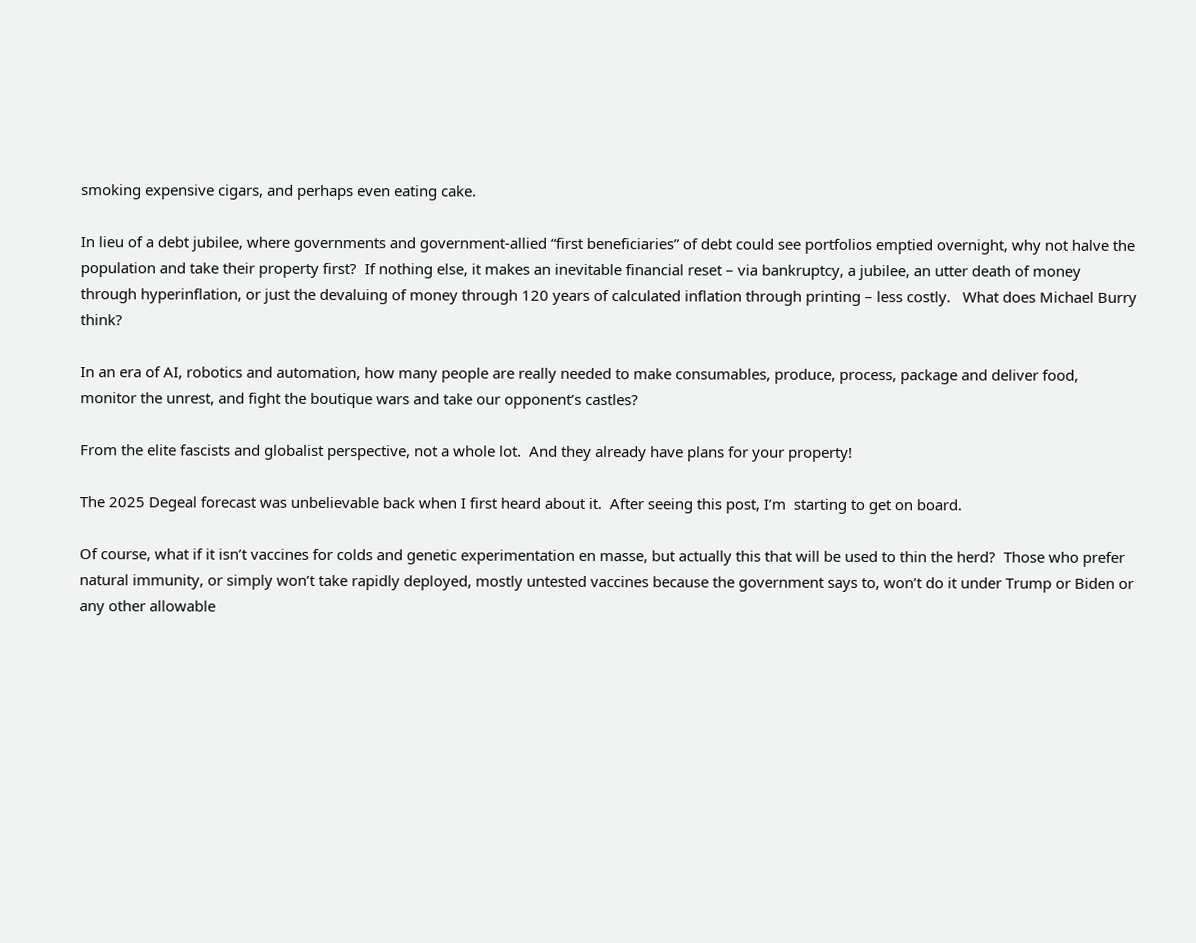smoking expensive cigars, and perhaps even eating cake.

In lieu of a debt jubilee, where governments and government-allied “first beneficiaries” of debt could see portfolios emptied overnight, why not halve the population and take their property first?  If nothing else, it makes an inevitable financial reset – via bankruptcy, a jubilee, an utter death of money through hyperinflation, or just the devaluing of money through 120 years of calculated inflation through printing – less costly.   What does Michael Burry think?

In an era of AI, robotics and automation, how many people are really needed to make consumables, produce, process, package and deliver food, monitor the unrest, and fight the boutique wars and take our opponent’s castles?

From the elite fascists and globalist perspective, not a whole lot.  And they already have plans for your property!

The 2025 Degeal forecast was unbelievable back when I first heard about it.  After seeing this post, I’m  starting to get on board.

Of course, what if it isn’t vaccines for colds and genetic experimentation en masse, but actually this that will be used to thin the herd?  Those who prefer natural immunity, or simply won’t take rapidly deployed, mostly untested vaccines because the government says to, won’t do it under Trump or Biden or any other allowable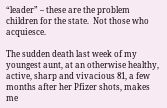“leader” – these are the problem children for the state.  Not those who acquiesce.

The sudden death last week of my youngest aunt, at an otherwise healthy, active, sharp and vivacious 81, a few months after her Pfizer shots, makes me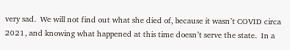very sad.  We will not find out what she died of, because it wasn’t COVID circa 2021, and knowing what happened at this time doesn’t serve the state.  In a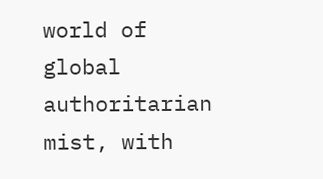world of global authoritarian mist, with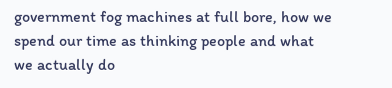government fog machines at full bore, how we spend our time as thinking people and what we actually do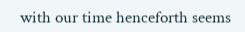with our time henceforth seems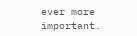ever more important.